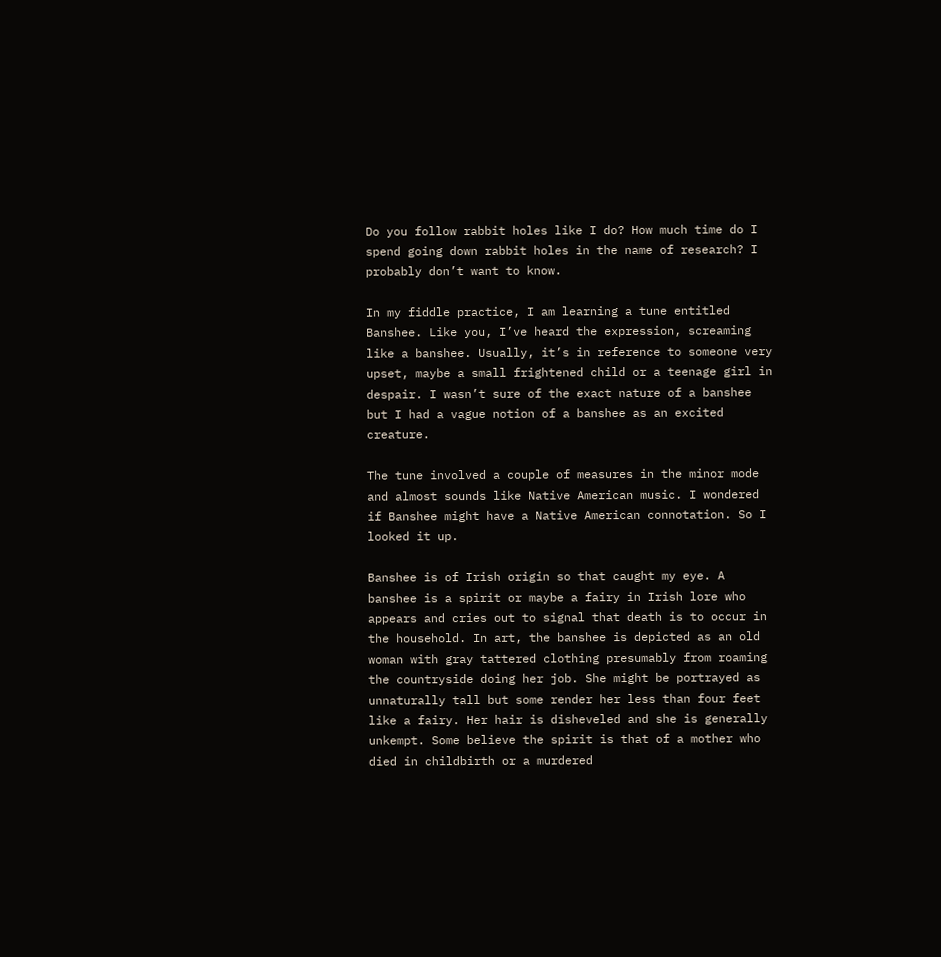Do you follow rabbit holes like I do? How much time do I spend going down rabbit holes in the name of research? I probably don’t want to know.

In my fiddle practice, I am learning a tune entitled Banshee. Like you, I’ve heard the expression, screaming like a banshee. Usually, it’s in reference to someone very upset, maybe a small frightened child or a teenage girl in despair. I wasn’t sure of the exact nature of a banshee but I had a vague notion of a banshee as an excited creature.

The tune involved a couple of measures in the minor mode and almost sounds like Native American music. I wondered if Banshee might have a Native American connotation. So I looked it up.

Banshee is of Irish origin so that caught my eye. A banshee is a spirit or maybe a fairy in Irish lore who appears and cries out to signal that death is to occur in the household. In art, the banshee is depicted as an old woman with gray tattered clothing presumably from roaming the countryside doing her job. She might be portrayed as unnaturally tall but some render her less than four feet like a fairy. Her hair is disheveled and she is generally unkempt. Some believe the spirit is that of a mother who died in childbirth or a murdered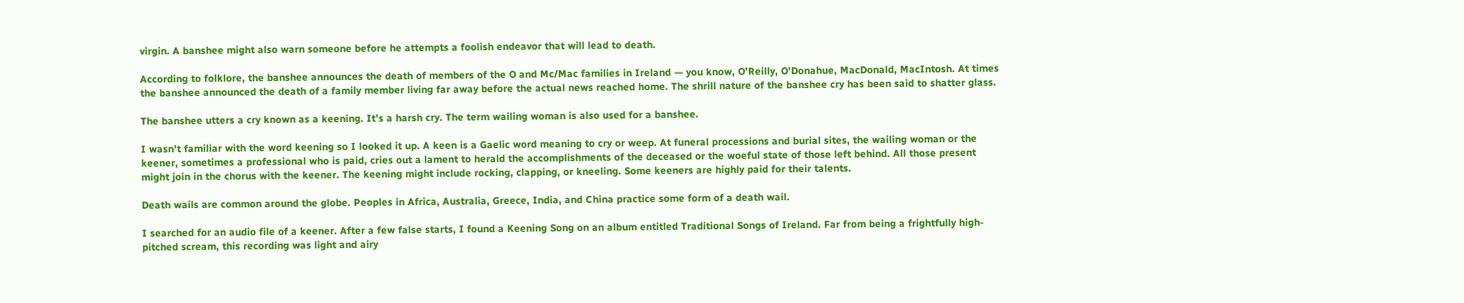virgin. A banshee might also warn someone before he attempts a foolish endeavor that will lead to death.

According to folklore, the banshee announces the death of members of the O and Mc/Mac families in Ireland — you know, O’Reilly, O’Donahue, MacDonald, MacIntosh. At times the banshee announced the death of a family member living far away before the actual news reached home. The shrill nature of the banshee cry has been said to shatter glass.

The banshee utters a cry known as a keening. It’s a harsh cry. The term wailing woman is also used for a banshee.

I wasn’t familiar with the word keening so I looked it up. A keen is a Gaelic word meaning to cry or weep. At funeral processions and burial sites, the wailing woman or the keener, sometimes a professional who is paid, cries out a lament to herald the accomplishments of the deceased or the woeful state of those left behind. All those present might join in the chorus with the keener. The keening might include rocking, clapping, or kneeling. Some keeners are highly paid for their talents.

Death wails are common around the globe. Peoples in Africa, Australia, Greece, India, and China practice some form of a death wail.

I searched for an audio file of a keener. After a few false starts, I found a Keening Song on an album entitled Traditional Songs of Ireland. Far from being a frightfully high-pitched scream, this recording was light and airy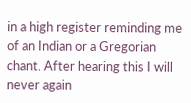in a high register reminding me of an Indian or a Gregorian chant. After hearing this I will never again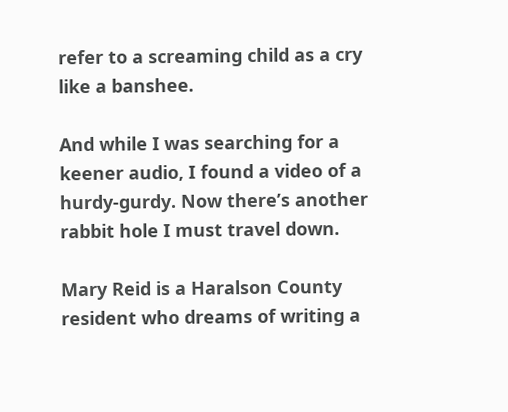refer to a screaming child as a cry like a banshee.

And while I was searching for a keener audio, I found a video of a hurdy-gurdy. Now there’s another rabbit hole I must travel down.

Mary Reid is a Haralson County resident who dreams of writing a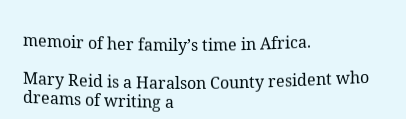memoir of her family’s time in Africa.

Mary Reid is a Haralson County resident who dreams of writing a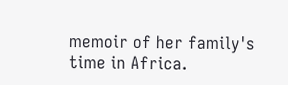memoir of her family's time in Africa.